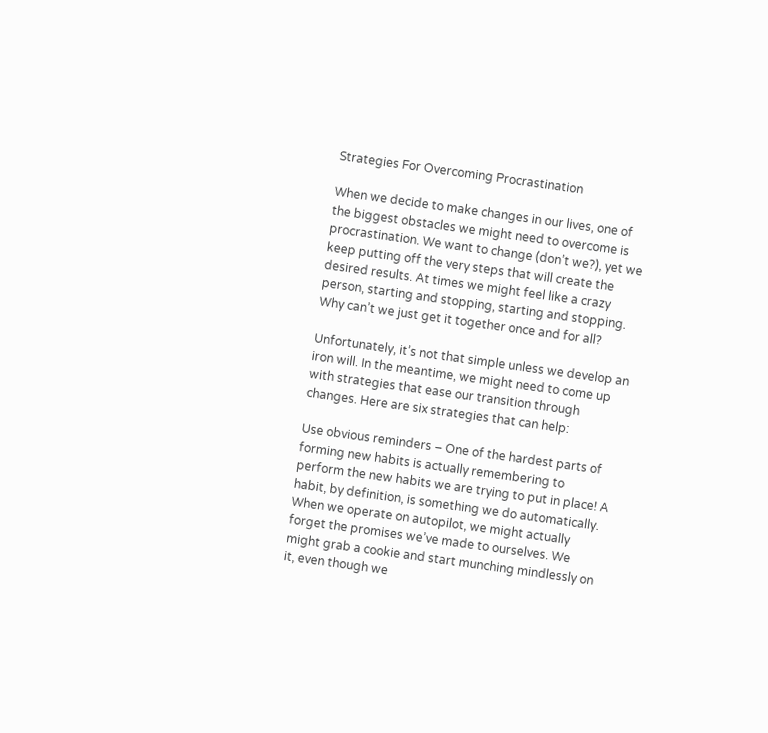Strategies For Overcoming Procrastination

When we decide to make changes in our lives, one of the biggest obstacles we might need to overcome is procrastination. We want to change (don’t we?), yet we keep putting off the very steps that will create the desired results. At times we might feel like a crazy person, starting and stopping, starting and stopping. Why can’t we just get it together once and for all?

Unfortunately, it’s not that simple unless we develop an iron will. In the meantime, we might need to come up with strategies that ease our transition through changes. Here are six strategies that can help:

Use obvious reminders – One of the hardest parts of forming new habits is actually remembering to perform the new habits we are trying to put in place! A habit, by definition, is something we do automatically. When we operate on autopilot, we might actually forget the promises we’ve made to ourselves. We might grab a cookie and start munching mindlessly on it, even though we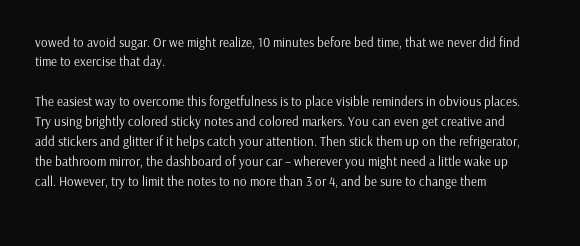vowed to avoid sugar. Or we might realize, 10 minutes before bed time, that we never did find time to exercise that day.

The easiest way to overcome this forgetfulness is to place visible reminders in obvious places. Try using brightly colored sticky notes and colored markers. You can even get creative and add stickers and glitter if it helps catch your attention. Then stick them up on the refrigerator, the bathroom mirror, the dashboard of your car – wherever you might need a little wake up call. However, try to limit the notes to no more than 3 or 4, and be sure to change them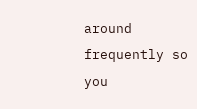around frequently so you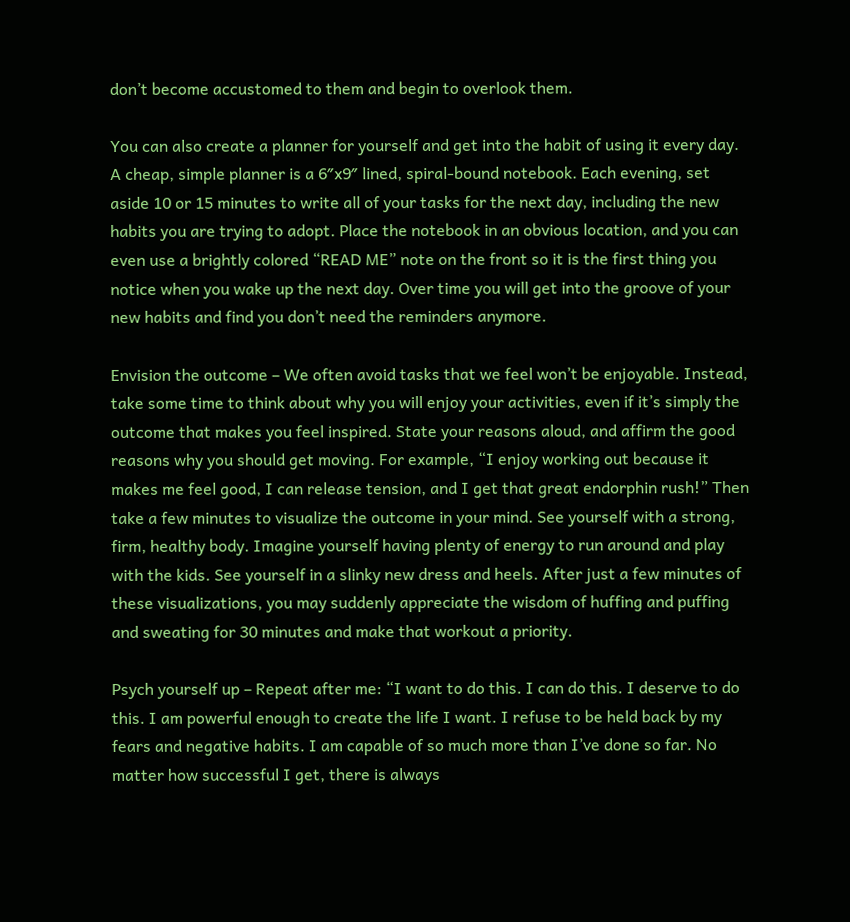don’t become accustomed to them and begin to overlook them.

You can also create a planner for yourself and get into the habit of using it every day. A cheap, simple planner is a 6″x9″ lined, spiral-bound notebook. Each evening, set aside 10 or 15 minutes to write all of your tasks for the next day, including the new habits you are trying to adopt. Place the notebook in an obvious location, and you can even use a brightly colored “READ ME” note on the front so it is the first thing you notice when you wake up the next day. Over time you will get into the groove of your new habits and find you don’t need the reminders anymore.

Envision the outcome – We often avoid tasks that we feel won’t be enjoyable. Instead, take some time to think about why you will enjoy your activities, even if it’s simply the outcome that makes you feel inspired. State your reasons aloud, and affirm the good reasons why you should get moving. For example, “I enjoy working out because it makes me feel good, I can release tension, and I get that great endorphin rush!” Then take a few minutes to visualize the outcome in your mind. See yourself with a strong, firm, healthy body. Imagine yourself having plenty of energy to run around and play with the kids. See yourself in a slinky new dress and heels. After just a few minutes of these visualizations, you may suddenly appreciate the wisdom of huffing and puffing and sweating for 30 minutes and make that workout a priority.

Psych yourself up – Repeat after me: “I want to do this. I can do this. I deserve to do this. I am powerful enough to create the life I want. I refuse to be held back by my fears and negative habits. I am capable of so much more than I’ve done so far. No matter how successful I get, there is always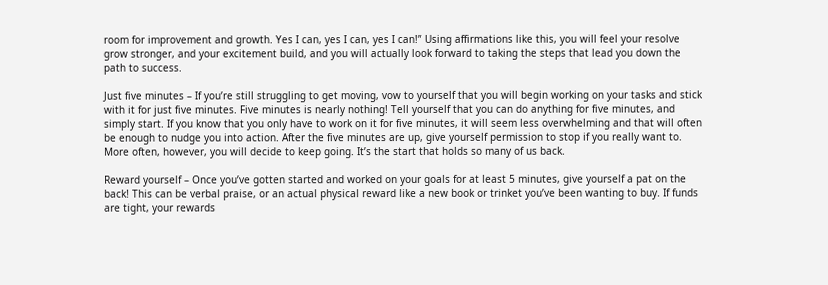room for improvement and growth. Yes I can, yes I can, yes I can!” Using affirmations like this, you will feel your resolve grow stronger, and your excitement build, and you will actually look forward to taking the steps that lead you down the path to success.

Just five minutes – If you’re still struggling to get moving, vow to yourself that you will begin working on your tasks and stick with it for just five minutes. Five minutes is nearly nothing! Tell yourself that you can do anything for five minutes, and simply start. If you know that you only have to work on it for five minutes, it will seem less overwhelming and that will often be enough to nudge you into action. After the five minutes are up, give yourself permission to stop if you really want to. More often, however, you will decide to keep going. It’s the start that holds so many of us back.

Reward yourself – Once you’ve gotten started and worked on your goals for at least 5 minutes, give yourself a pat on the back! This can be verbal praise, or an actual physical reward like a new book or trinket you’ve been wanting to buy. If funds are tight, your rewards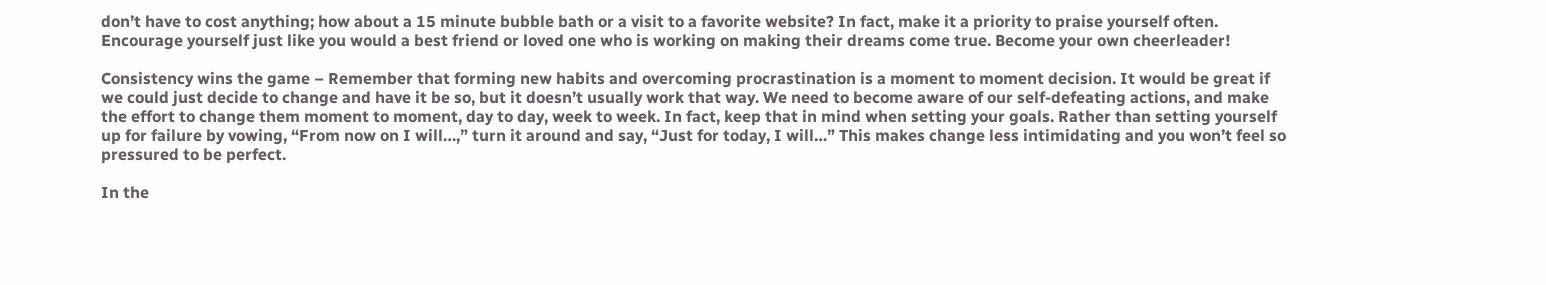don’t have to cost anything; how about a 15 minute bubble bath or a visit to a favorite website? In fact, make it a priority to praise yourself often. Encourage yourself just like you would a best friend or loved one who is working on making their dreams come true. Become your own cheerleader!

Consistency wins the game – Remember that forming new habits and overcoming procrastination is a moment to moment decision. It would be great if we could just decide to change and have it be so, but it doesn’t usually work that way. We need to become aware of our self-defeating actions, and make the effort to change them moment to moment, day to day, week to week. In fact, keep that in mind when setting your goals. Rather than setting yourself up for failure by vowing, “From now on I will…,” turn it around and say, “Just for today, I will…” This makes change less intimidating and you won’t feel so pressured to be perfect.

In the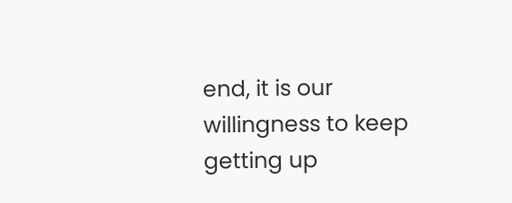end, it is our willingness to keep getting up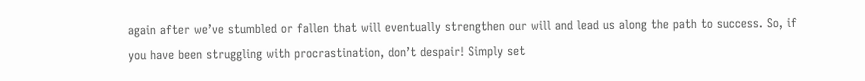again after we’ve stumbled or fallen that will eventually strengthen our will and lead us along the path to success. So, if you have been struggling with procrastination, don’t despair! Simply set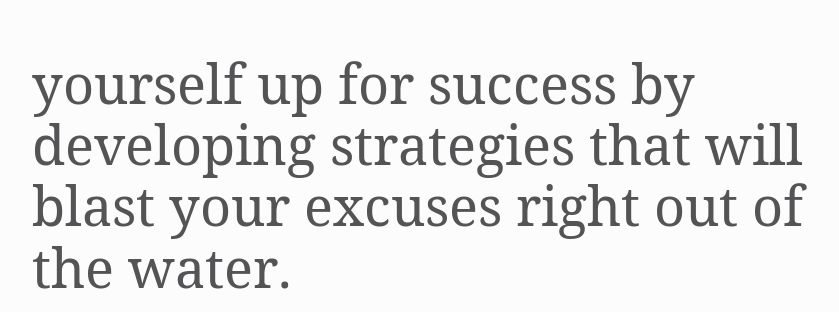yourself up for success by developing strategies that will blast your excuses right out of the water.